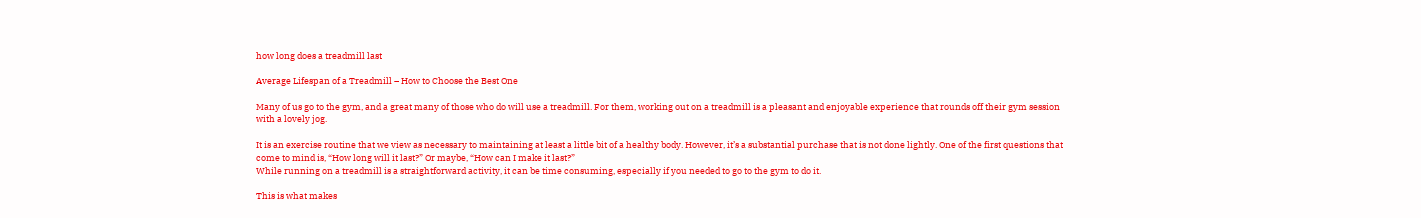how long does a treadmill last

Average Lifespan of a Treadmill – How to Choose the Best One

Many of us go to the gym, and a great many of those who do will use a treadmill. For them, working out on a treadmill is a pleasant and enjoyable experience that rounds off their gym session with a lovely jog.

It is an exercise routine that we view as necessary to maintaining at least a little bit of a healthy body. However, it’s a substantial purchase that is not done lightly. One of the first questions that come to mind is, “How long will it last?” Or maybe, “How can I make it last?”
While running on a treadmill is a straightforward activity, it can be time consuming, especially if you needed to go to the gym to do it.

This is what makes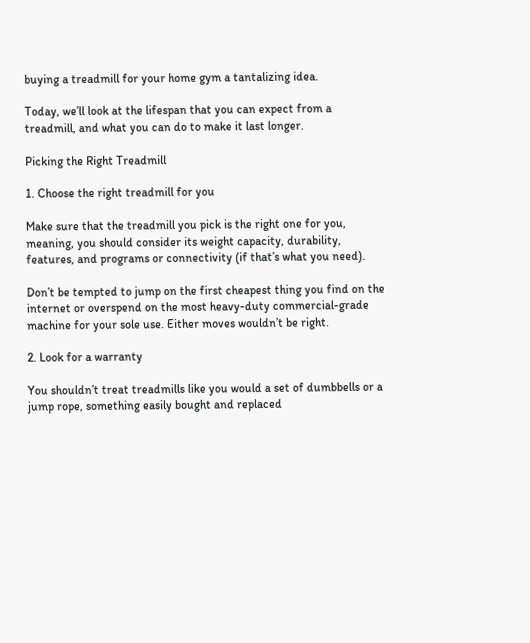buying a treadmill for your home gym a tantalizing idea.

Today, we’ll look at the lifespan that you can expect from a treadmill, and what you can do to make it last longer.

Picking the Right Treadmill

1. Choose the right treadmill for you

Make sure that the treadmill you pick is the right one for you, meaning, you should consider its weight capacity, durability, features, and programs or connectivity (if that’s what you need).

Don’t be tempted to jump on the first cheapest thing you find on the internet or overspend on the most heavy-duty commercial-grade machine for your sole use. Either moves wouldn’t be right.

2. Look for a warranty

You shouldn’t treat treadmills like you would a set of dumbbells or a jump rope, something easily bought and replaced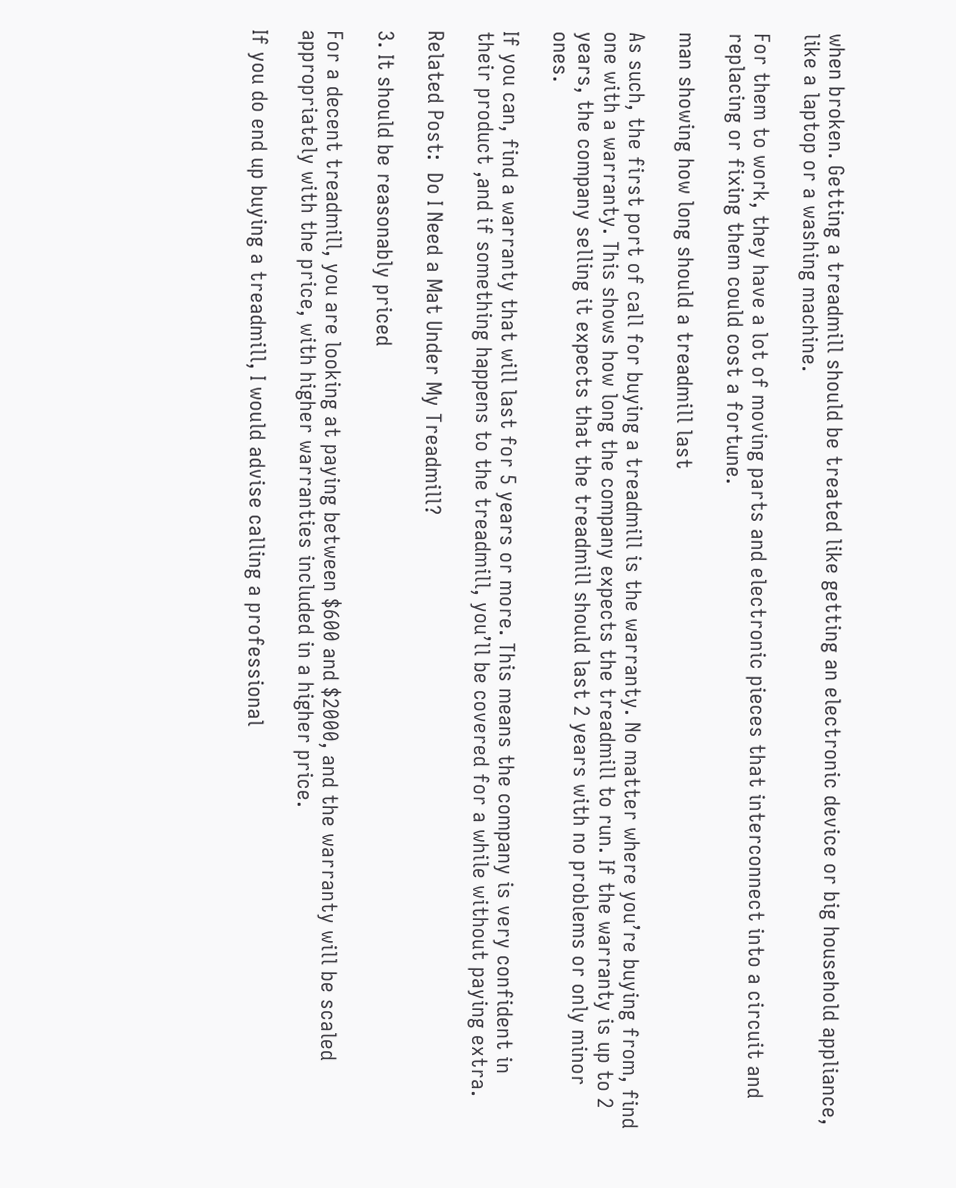when broken. Getting a treadmill should be treated like getting an electronic device or big household appliance, like a laptop or a washing machine.

For them to work, they have a lot of moving parts and electronic pieces that interconnect into a circuit and replacing or fixing them could cost a fortune.

man showing how long should a treadmill last

As such, the first port of call for buying a treadmill is the warranty. No matter where you’re buying from, find one with a warranty. This shows how long the company expects the treadmill to run. If the warranty is up to 2 years, the company selling it expects that the treadmill should last 2 years with no problems or only minor ones.

If you can, find a warranty that will last for 5 years or more. This means the company is very confident in their product ,and if something happens to the treadmill, you’ll be covered for a while without paying extra.

Related Post:  Do I Need a Mat Under My Treadmill?

3. It should be reasonably priced

For a decent treadmill, you are looking at paying between $600 and $2000, and the warranty will be scaled appropriately with the price, with higher warranties included in a higher price.

If you do end up buying a treadmill, I would advise calling a professional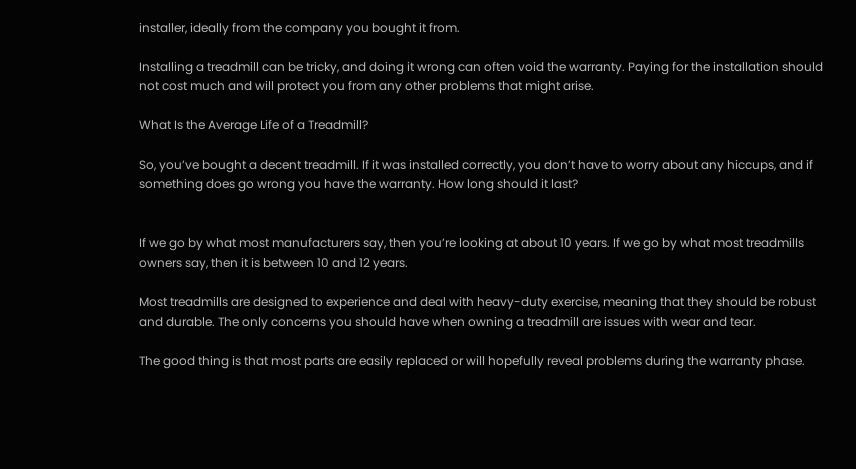installer, ideally from the company you bought it from.

Installing a treadmill can be tricky, and doing it wrong can often void the warranty. Paying for the installation should not cost much and will protect you from any other problems that might arise.

What Is the Average Life of a Treadmill?

So, you’ve bought a decent treadmill. If it was installed correctly, you don’t have to worry about any hiccups, and if something does go wrong you have the warranty. How long should it last?


If we go by what most manufacturers say, then you’re looking at about 10 years. If we go by what most treadmills owners say, then it is between 10 and 12 years.

Most treadmills are designed to experience and deal with heavy-duty exercise, meaning that they should be robust and durable. The only concerns you should have when owning a treadmill are issues with wear and tear.

The good thing is that most parts are easily replaced or will hopefully reveal problems during the warranty phase.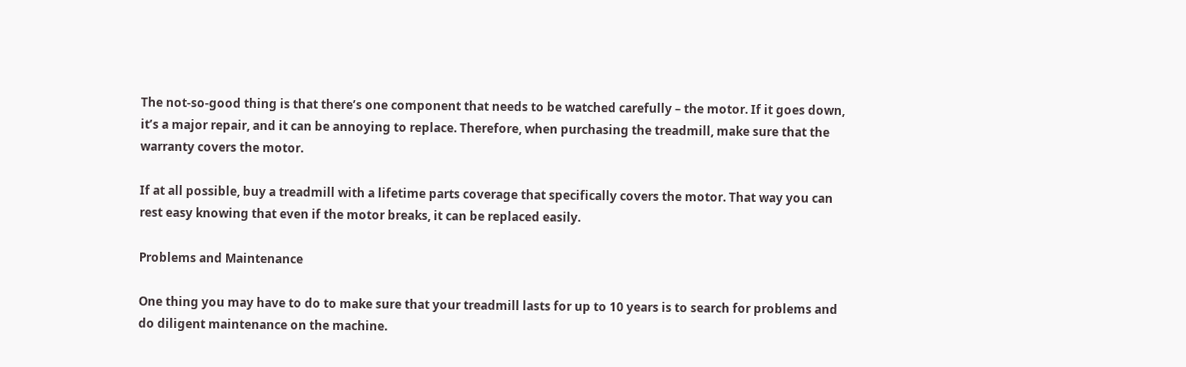The not-so-good thing is that there’s one component that needs to be watched carefully – the motor. If it goes down, it’s a major repair, and it can be annoying to replace. Therefore, when purchasing the treadmill, make sure that the warranty covers the motor.

If at all possible, buy a treadmill with a lifetime parts coverage that specifically covers the motor. That way you can rest easy knowing that even if the motor breaks, it can be replaced easily.

Problems and Maintenance

One thing you may have to do to make sure that your treadmill lasts for up to 10 years is to search for problems and do diligent maintenance on the machine.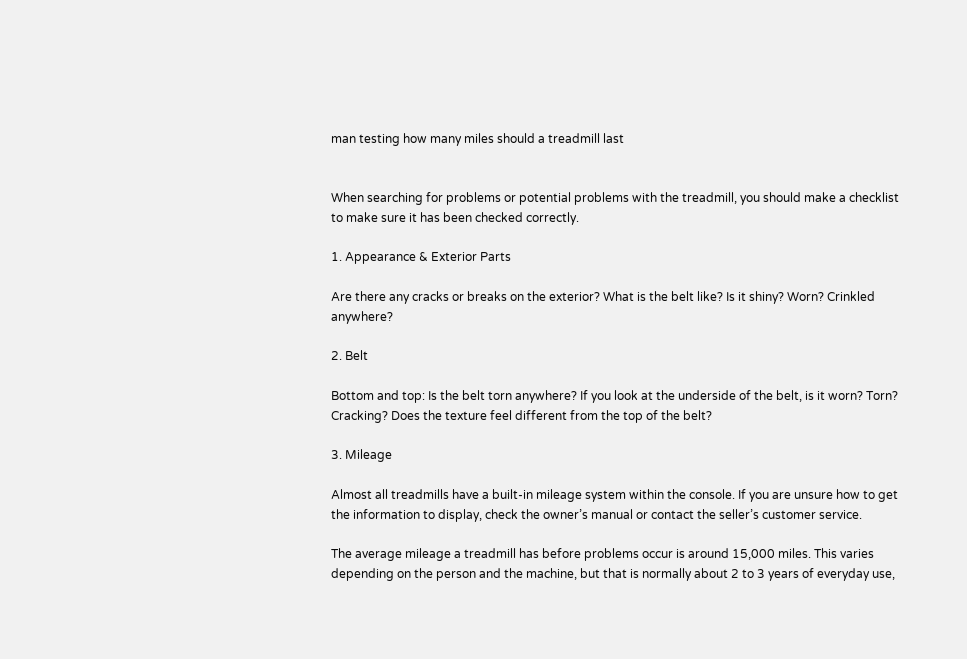man testing how many miles should a treadmill last


When searching for problems or potential problems with the treadmill, you should make a checklist to make sure it has been checked correctly.

1. Appearance & Exterior Parts

Are there any cracks or breaks on the exterior? What is the belt like? Is it shiny? Worn? Crinkled anywhere?

2. Belt

Bottom and top: Is the belt torn anywhere? If you look at the underside of the belt, is it worn? Torn? Cracking? Does the texture feel different from the top of the belt?

3. Mileage

Almost all treadmills have a built-in mileage system within the console. If you are unsure how to get the information to display, check the owner’s manual or contact the seller’s customer service.

The average mileage a treadmill has before problems occur is around 15,000 miles. This varies depending on the person and the machine, but that is normally about 2 to 3 years of everyday use,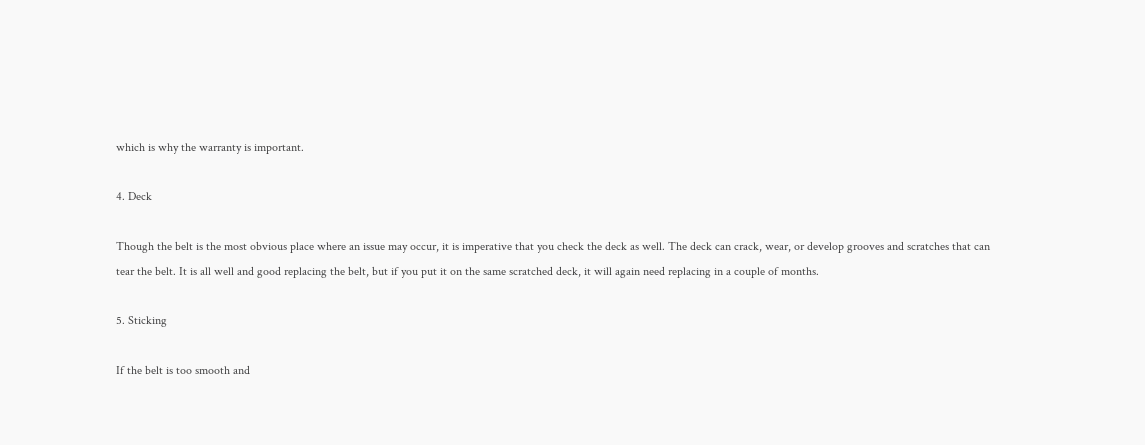which is why the warranty is important.

4. Deck

Though the belt is the most obvious place where an issue may occur, it is imperative that you check the deck as well. The deck can crack, wear, or develop grooves and scratches that can tear the belt. It is all well and good replacing the belt, but if you put it on the same scratched deck, it will again need replacing in a couple of months.

5. Sticking

If the belt is too smooth and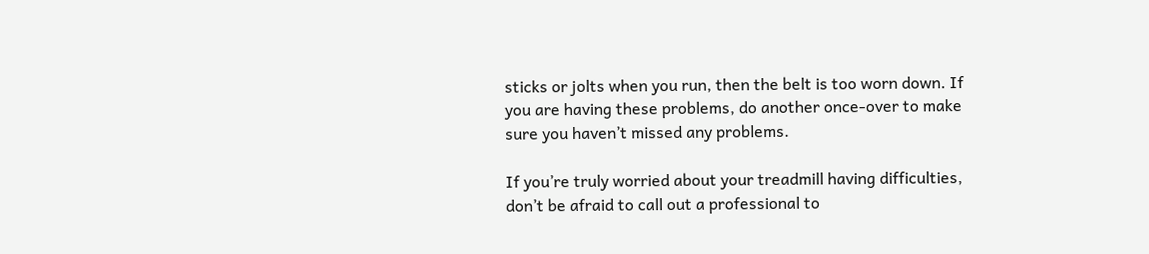sticks or jolts when you run, then the belt is too worn down. If you are having these problems, do another once-over to make sure you haven’t missed any problems.

If you’re truly worried about your treadmill having difficulties, don’t be afraid to call out a professional to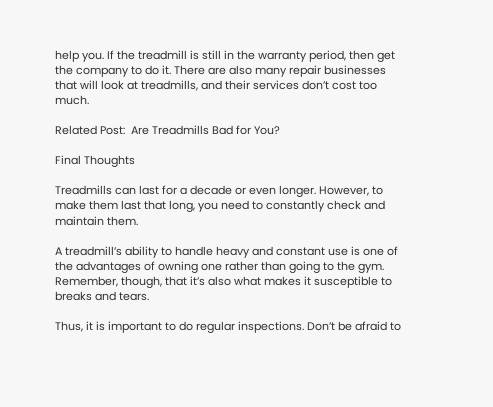help you. If the treadmill is still in the warranty period, then get the company to do it. There are also many repair businesses that will look at treadmills, and their services don’t cost too much.

Related Post:  Are Treadmills Bad for You?

Final Thoughts

Treadmills can last for a decade or even longer. However, to make them last that long, you need to constantly check and maintain them.

A treadmill’s ability to handle heavy and constant use is one of the advantages of owning one rather than going to the gym. Remember, though, that it’s also what makes it susceptible to breaks and tears.

Thus, it is important to do regular inspections. Don’t be afraid to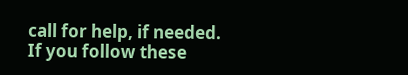call for help, if needed. If you follow these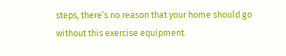steps, there’s no reason that your home should go without this exercise equipment.